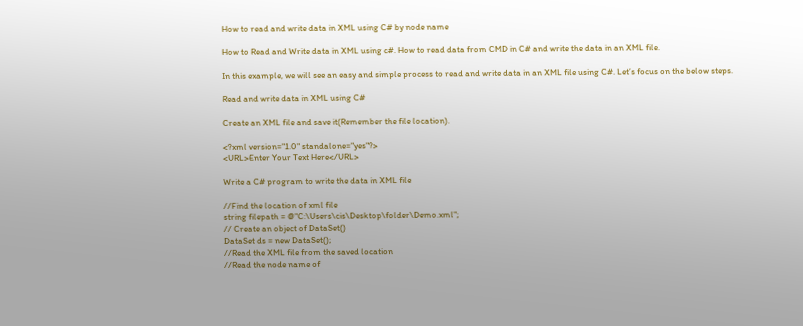How to read and write data in XML using C# by node name

How to Read and Write data in XML using c#. How to read data from CMD in C# and write the data in an XML file.

In this example, we will see an easy and simple process to read and write data in an XML file using C#. Let’s focus on the below steps.

Read and write data in XML using C#

Create an XML file and save it(Remember the file location).

<?xml version="1.0" standalone="yes"?>
<URL>Enter Your Text Here</URL>

Write a C# program to write the data in XML file

//Find the location of xml file
string filepath = @"C:\Users\cis\Desktop\folder\Demo.xml";
// Create an object of DataSet()
DataSet ds = new DataSet();
//Read the XML file from the saved location
//Read the node name of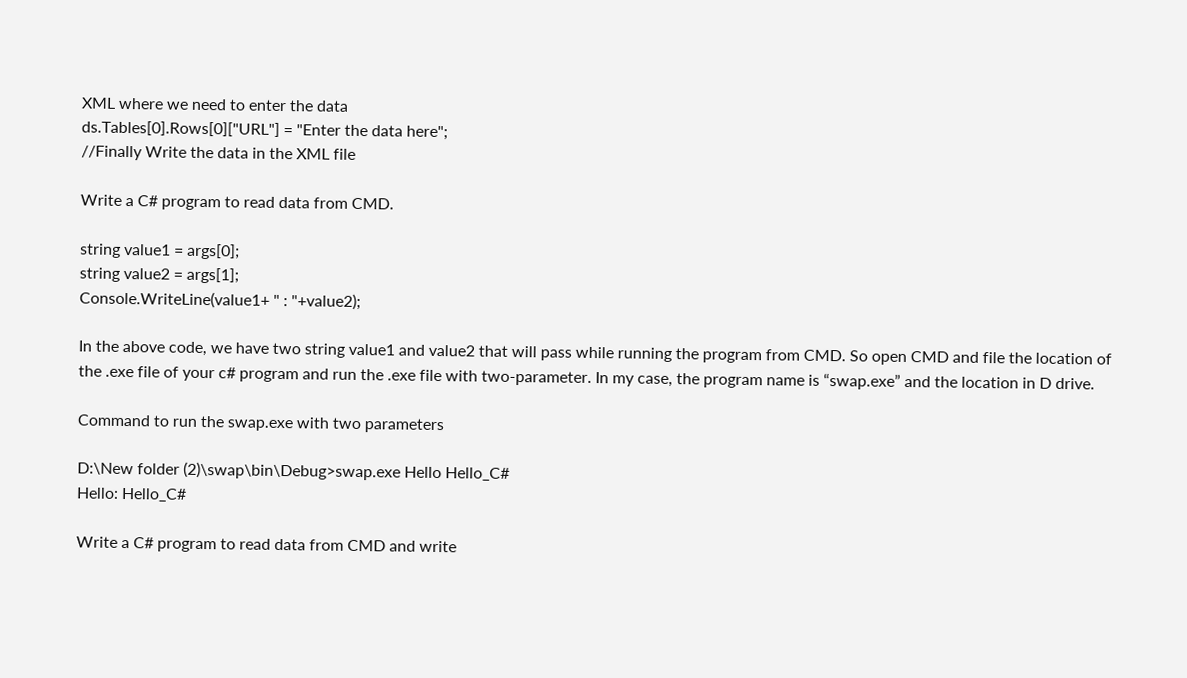XML where we need to enter the data
ds.Tables[0].Rows[0]["URL"] = "Enter the data here";
//Finally Write the data in the XML file

Write a C# program to read data from CMD.

string value1 = args[0];
string value2 = args[1];
Console.WriteLine(value1+ " : "+value2);

In the above code, we have two string value1 and value2 that will pass while running the program from CMD. So open CMD and file the location of the .exe file of your c# program and run the .exe file with two-parameter. In my case, the program name is “swap.exe” and the location in D drive.

Command to run the swap.exe with two parameters

D:\New folder (2)\swap\bin\Debug>swap.exe Hello Hello_C#
Hello: Hello_C#

Write a C# program to read data from CMD and write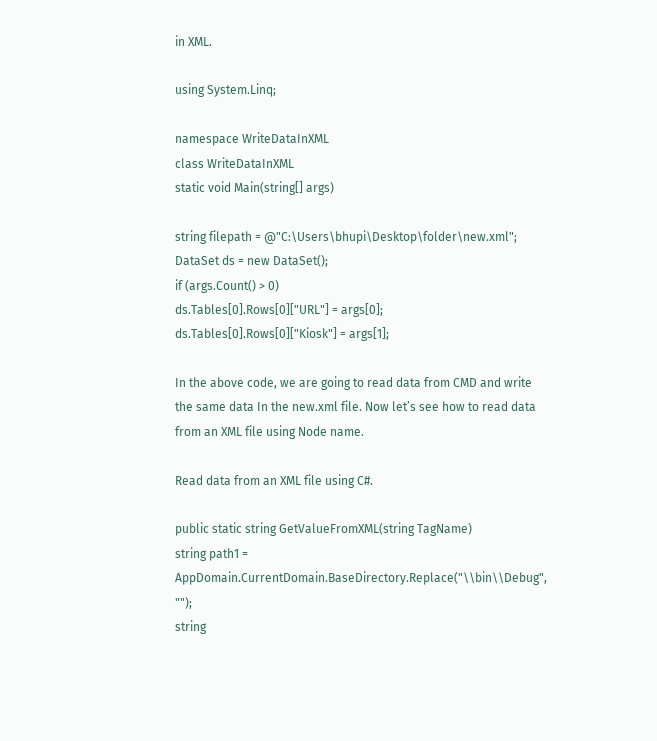in XML.

using System.Linq;

namespace WriteDataInXML
class WriteDataInXML
static void Main(string[] args)

string filepath = @"C:\Users\bhupi\Desktop\folder\new.xml";
DataSet ds = new DataSet();
if (args.Count() > 0)
ds.Tables[0].Rows[0]["URL"] = args[0];
ds.Tables[0].Rows[0]["Kiosk"] = args[1];

In the above code, we are going to read data from CMD and write the same data In the new.xml file. Now let’s see how to read data from an XML file using Node name.

Read data from an XML file using C#.

public static string GetValueFromXML(string TagName)
string path1 = AppDomain.CurrentDomain.BaseDirectory.Replace("\\bin\\Debug", "");
string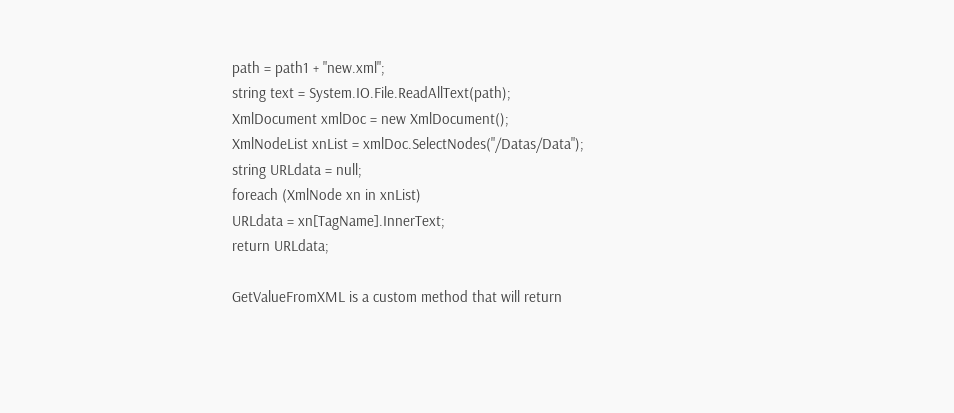path = path1 + "new.xml";
string text = System.IO.File.ReadAllText(path);
XmlDocument xmlDoc = new XmlDocument();
XmlNodeList xnList = xmlDoc.SelectNodes("/Datas/Data");
string URLdata = null;
foreach (XmlNode xn in xnList)
URLdata = xn[TagName].InnerText;
return URLdata;

GetValueFromXML is a custom method that will return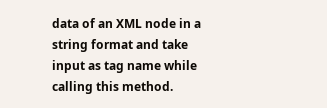data of an XML node in a string format and take input as tag name while calling this method.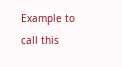Example to call this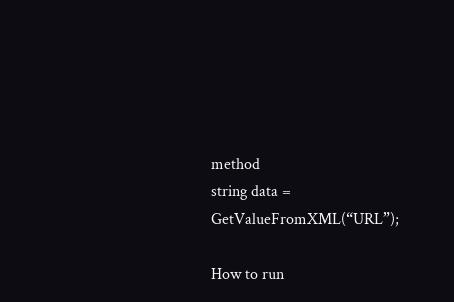method
string data = GetValueFromXML(“URL”);

How to run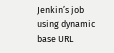Jenkin’s job using dynamic base URL